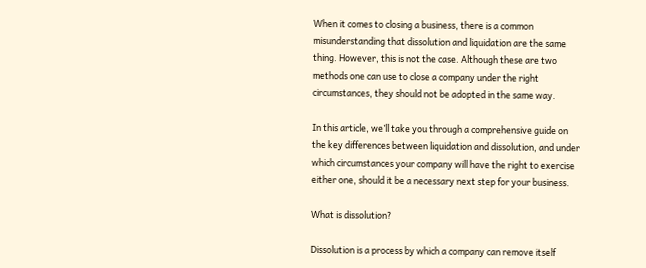When it comes to closing a business, there is a common misunderstanding that dissolution and liquidation are the same thing. However, this is not the case. Although these are two methods one can use to close a company under the right circumstances, they should not be adopted in the same way.

In this article, we’ll take you through a comprehensive guide on the key differences between liquidation and dissolution, and under which circumstances your company will have the right to exercise either one, should it be a necessary next step for your business.

What is dissolution?

Dissolution is a process by which a company can remove itself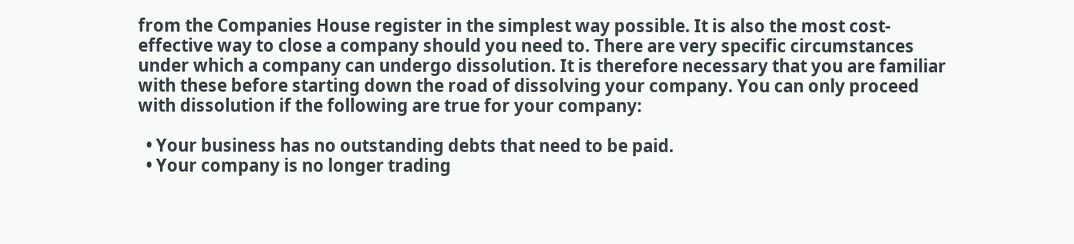from the Companies House register in the simplest way possible. It is also the most cost-effective way to close a company should you need to. There are very specific circumstances under which a company can undergo dissolution. It is therefore necessary that you are familiar with these before starting down the road of dissolving your company. You can only proceed with dissolution if the following are true for your company:

  • Your business has no outstanding debts that need to be paid.
  • Your company is no longer trading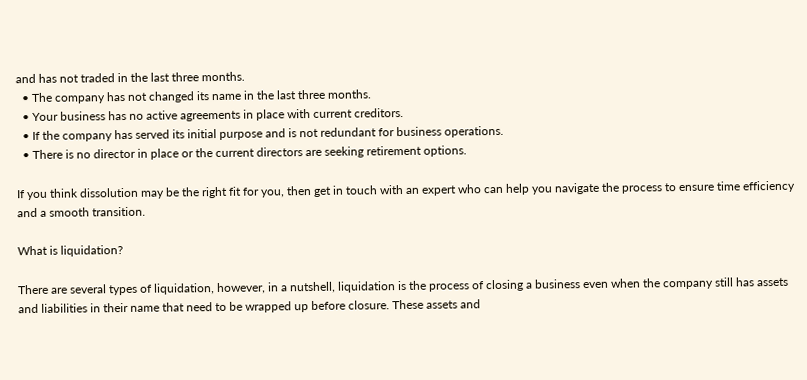and has not traded in the last three months.
  • The company has not changed its name in the last three months.
  • Your business has no active agreements in place with current creditors.
  • If the company has served its initial purpose and is not redundant for business operations.
  • There is no director in place or the current directors are seeking retirement options.

If you think dissolution may be the right fit for you, then get in touch with an expert who can help you navigate the process to ensure time efficiency and a smooth transition.

What is liquidation?

There are several types of liquidation, however, in a nutshell, liquidation is the process of closing a business even when the company still has assets and liabilities in their name that need to be wrapped up before closure. These assets and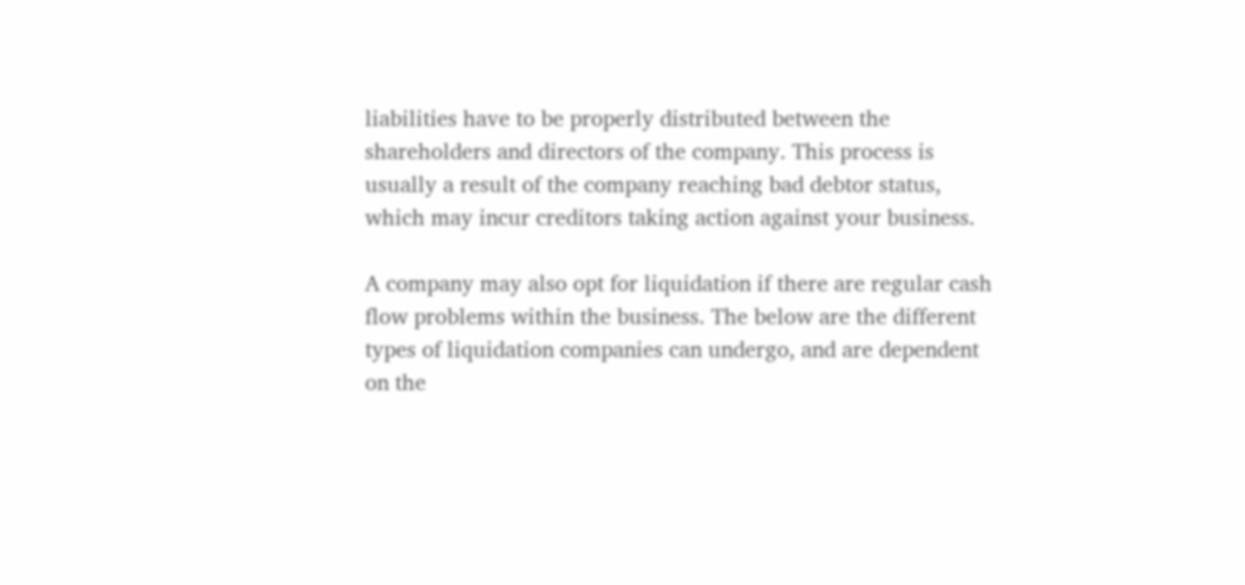liabilities have to be properly distributed between the shareholders and directors of the company. This process is usually a result of the company reaching bad debtor status, which may incur creditors taking action against your business.

A company may also opt for liquidation if there are regular cash flow problems within the business. The below are the different types of liquidation companies can undergo, and are dependent on the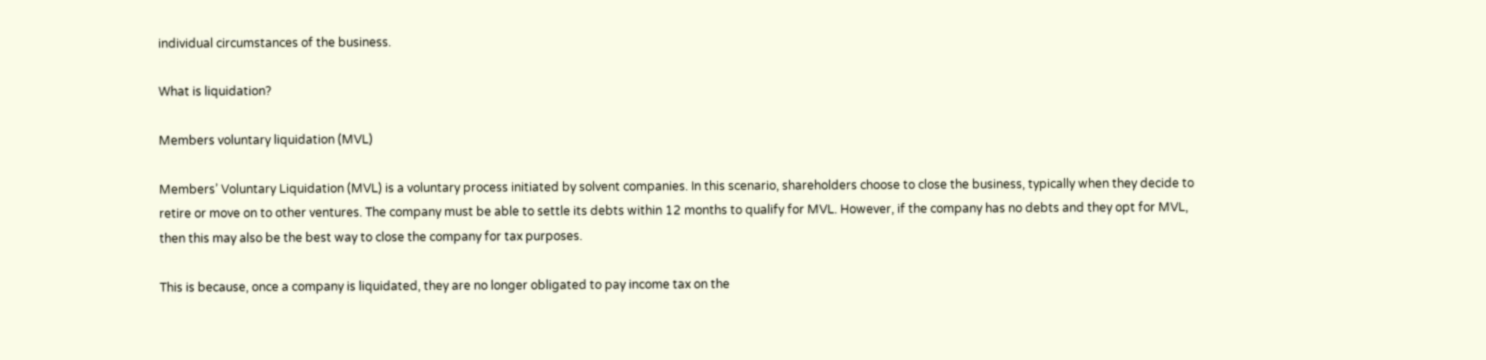individual circumstances of the business.

What is liquidation?

Members voluntary liquidation (MVL)

Members’ Voluntary Liquidation (MVL) is a voluntary process initiated by solvent companies. In this scenario, shareholders choose to close the business, typically when they decide to retire or move on to other ventures. The company must be able to settle its debts within 12 months to qualify for MVL. However, if the company has no debts and they opt for MVL, then this may also be the best way to close the company for tax purposes.

This is because, once a company is liquidated, they are no longer obligated to pay income tax on the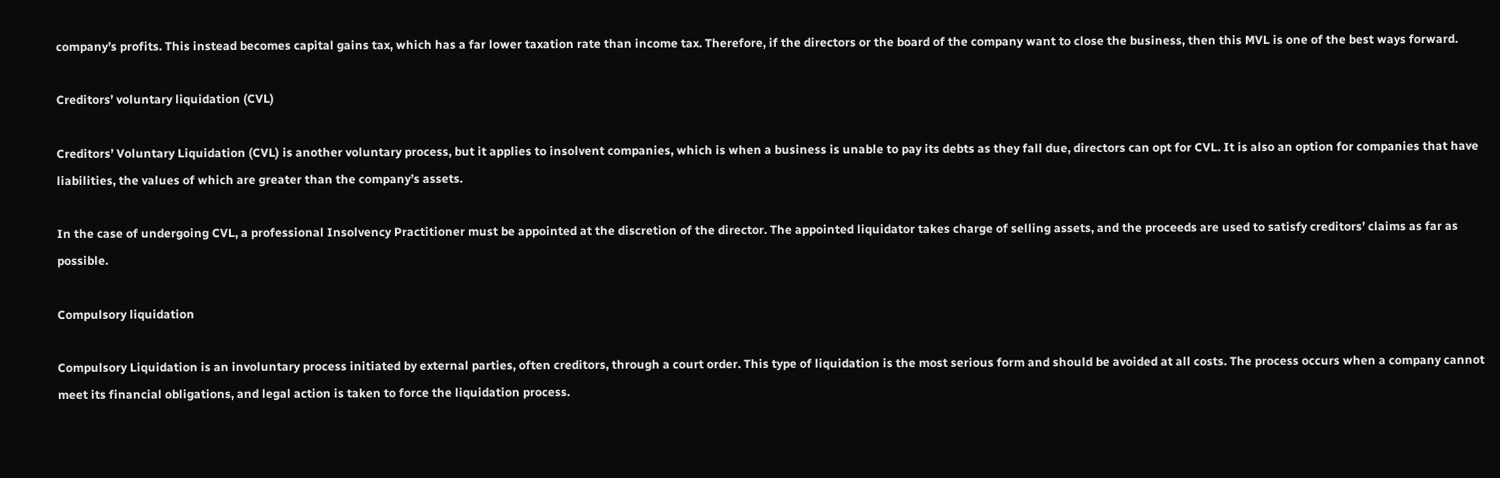company’s profits. This instead becomes capital gains tax, which has a far lower taxation rate than income tax. Therefore, if the directors or the board of the company want to close the business, then this MVL is one of the best ways forward.

Creditors’ voluntary liquidation (CVL)

Creditors’ Voluntary Liquidation (CVL) is another voluntary process, but it applies to insolvent companies, which is when a business is unable to pay its debts as they fall due, directors can opt for CVL. It is also an option for companies that have liabilities, the values of which are greater than the company’s assets.

In the case of undergoing CVL, a professional Insolvency Practitioner must be appointed at the discretion of the director. The appointed liquidator takes charge of selling assets, and the proceeds are used to satisfy creditors’ claims as far as possible.

Compulsory liquidation

Compulsory Liquidation is an involuntary process initiated by external parties, often creditors, through a court order. This type of liquidation is the most serious form and should be avoided at all costs. The process occurs when a company cannot meet its financial obligations, and legal action is taken to force the liquidation process.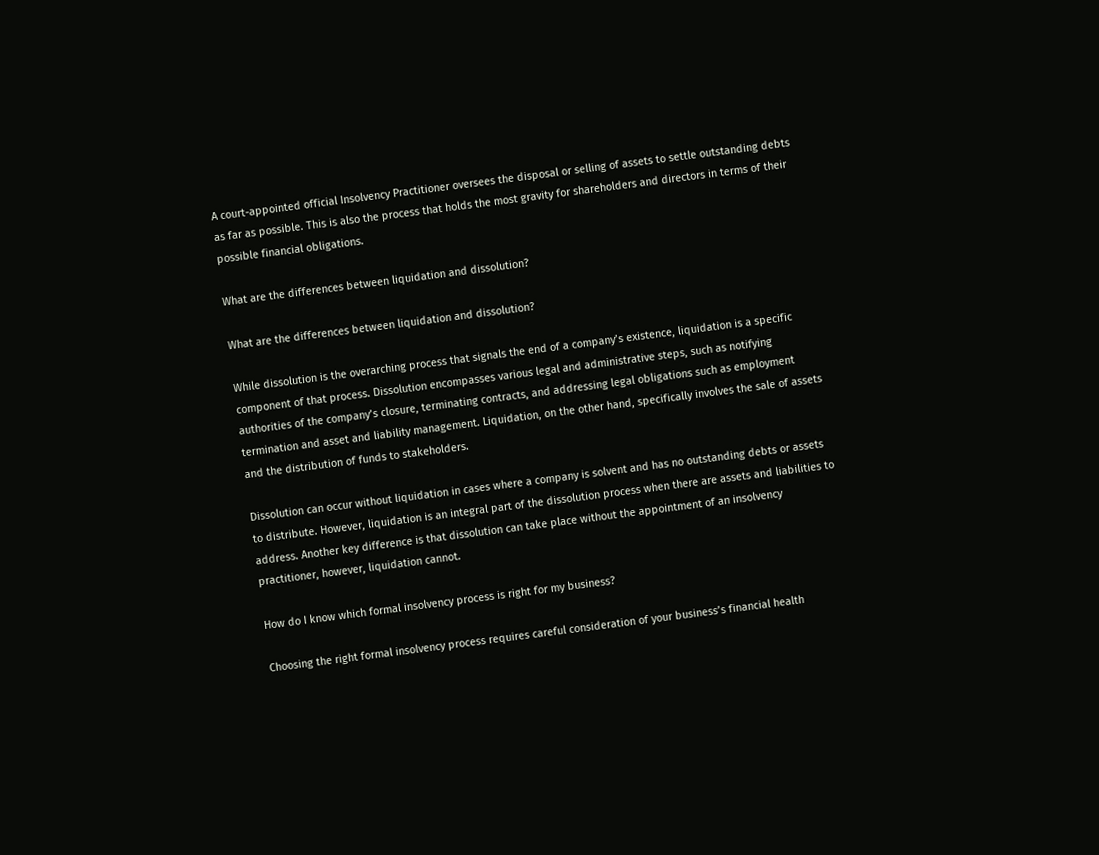A court-appointed official Insolvency Practitioner oversees the disposal or selling of assets to settle outstanding debts as far as possible. This is also the process that holds the most gravity for shareholders and directors in terms of their possible financial obligations.

What are the differences between liquidation and dissolution?

What are the differences between liquidation and dissolution?

While dissolution is the overarching process that signals the end of a company’s existence, liquidation is a specific component of that process. Dissolution encompasses various legal and administrative steps, such as notifying authorities of the company’s closure, terminating contracts, and addressing legal obligations such as employment termination and asset and liability management. Liquidation, on the other hand, specifically involves the sale of assets and the distribution of funds to stakeholders.

Dissolution can occur without liquidation in cases where a company is solvent and has no outstanding debts or assets to distribute. However, liquidation is an integral part of the dissolution process when there are assets and liabilities to address. Another key difference is that dissolution can take place without the appointment of an insolvency practitioner, however, liquidation cannot.

How do I know which formal insolvency process is right for my business?

Choosing the right formal insolvency process requires careful consideration of your business’s financial health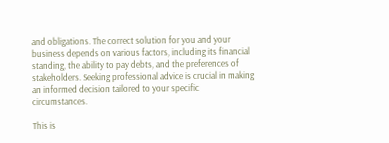and obligations. The correct solution for you and your business depends on various factors, including its financial standing, the ability to pay debts, and the preferences of stakeholders. Seeking professional advice is crucial in making an informed decision tailored to your specific circumstances.

This is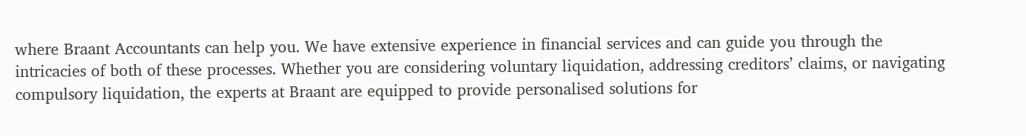where Braant Accountants can help you. We have extensive experience in financial services and can guide you through the intricacies of both of these processes. Whether you are considering voluntary liquidation, addressing creditors’ claims, or navigating compulsory liquidation, the experts at Braant are equipped to provide personalised solutions for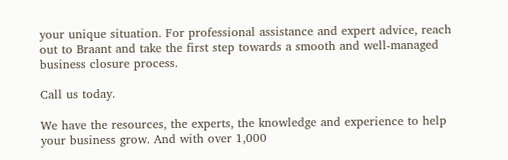your unique situation. For professional assistance and expert advice, reach out to Braant and take the first step towards a smooth and well-managed business closure process.

Call us today.

We have the resources, the experts, the knowledge and experience to help your business grow. And with over 1,000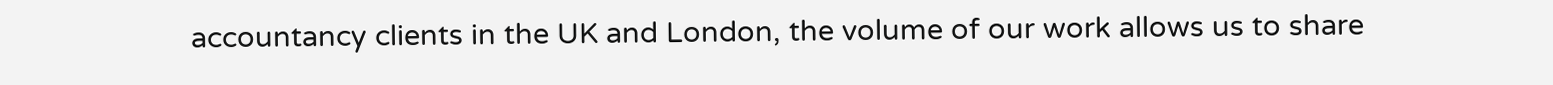accountancy clients in the UK and London, the volume of our work allows us to share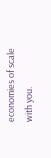economies of scale with you.